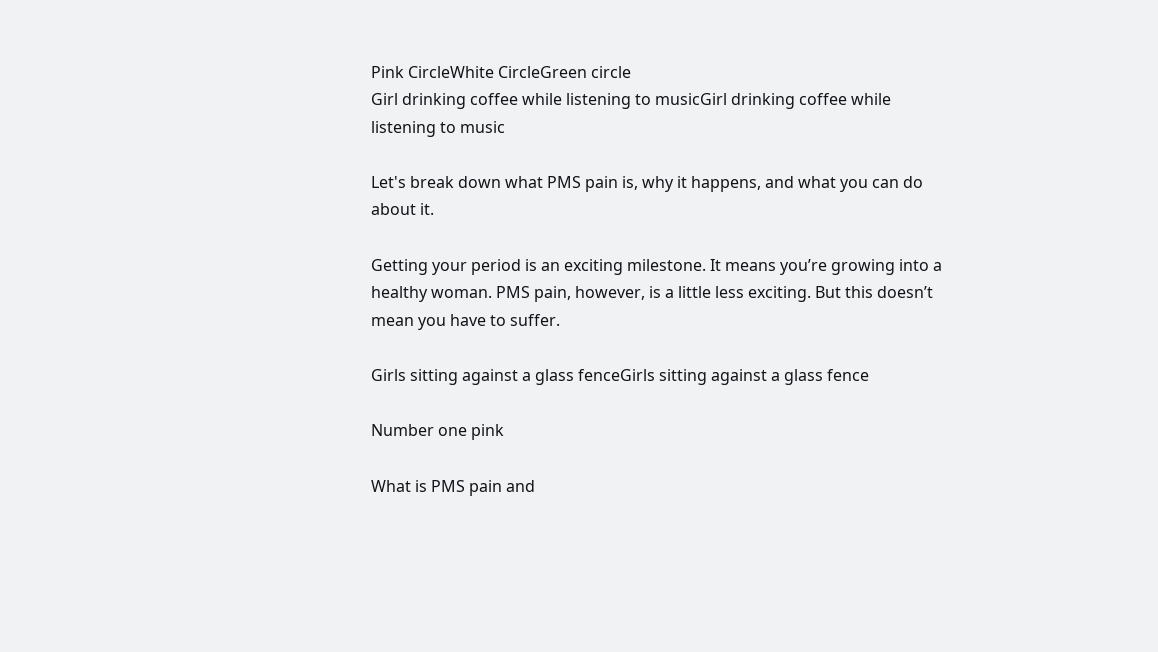Pink CircleWhite CircleGreen circle
Girl drinking coffee while listening to musicGirl drinking coffee while listening to music

Let's break down what PMS pain is, why it happens, and what you can do about it.

Getting your period is an exciting milestone. It means you’re growing into a healthy woman. PMS pain, however, is a little less exciting. But this doesn’t mean you have to suffer.

Girls sitting against a glass fenceGirls sitting against a glass fence

Number one pink

What is PMS pain and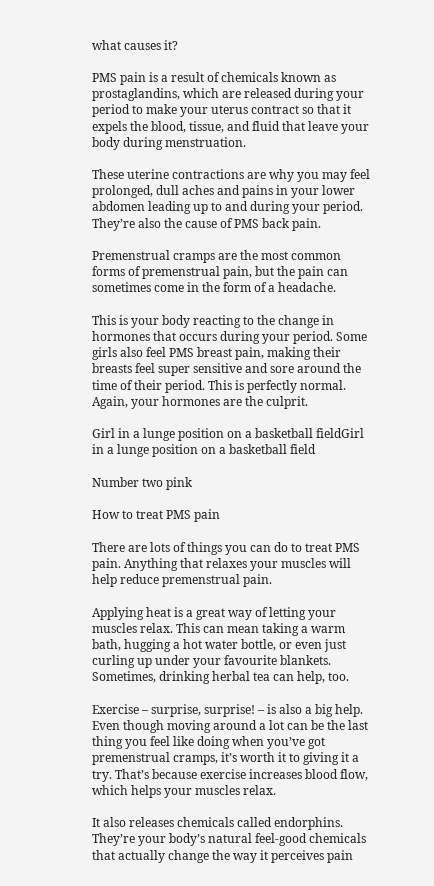what causes it?

PMS pain is a result of chemicals known as prostaglandins, which are released during your period to make your uterus contract so that it expels the blood, tissue, and fluid that leave your body during menstruation.

These uterine contractions are why you may feel prolonged, dull aches and pains in your lower abdomen leading up to and during your period. They’re also the cause of PMS back pain.

Premenstrual cramps are the most common forms of premenstrual pain, but the pain can sometimes come in the form of a headache.

This is your body reacting to the change in hormones that occurs during your period. Some girls also feel PMS breast pain, making their breasts feel super sensitive and sore around the time of their period. This is perfectly normal. Again, your hormones are the culprit.

Girl in a lunge position on a basketball fieldGirl in a lunge position on a basketball field

Number two pink

How to treat PMS pain

There are lots of things you can do to treat PMS pain. Anything that relaxes your muscles will help reduce premenstrual pain.

Applying heat is a great way of letting your muscles relax. This can mean taking a warm bath, hugging a hot water bottle, or even just curling up under your favourite blankets. Sometimes, drinking herbal tea can help, too.

Exercise – surprise, surprise! – is also a big help. Even though moving around a lot can be the last thing you feel like doing when you’ve got premenstrual cramps, it’s worth it to giving it a try. That’s because exercise increases blood flow, which helps your muscles relax.

It also releases chemicals called endorphins. They’re your body’s natural feel-good chemicals that actually change the way it perceives pain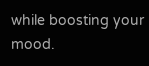while boosting your mood.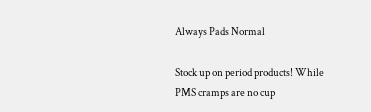Always Pads Normal

Stock up on period products! While PMS cramps are no cup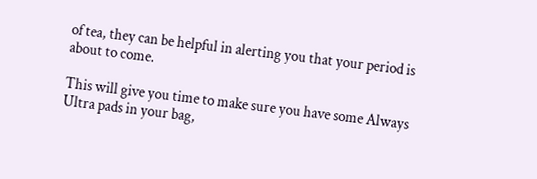of tea, they can be helpful in alerting you that your period is about to come.

This will give you time to make sure you have some Always Ultra pads in your bag,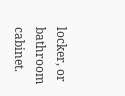locker, or bathroom cabinet.